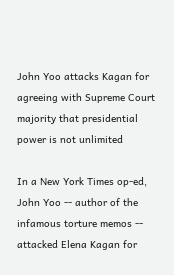John Yoo attacks Kagan for agreeing with Supreme Court majority that presidential power is not unlimited

In a New York Times op-ed, John Yoo -- author of the infamous torture memos -- attacked Elena Kagan for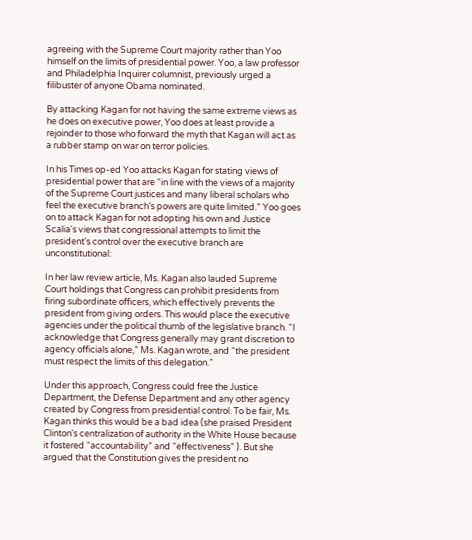agreeing with the Supreme Court majority rather than Yoo himself on the limits of presidential power. Yoo, a law professor and Philadelphia Inquirer columnist, previously urged a filibuster of anyone Obama nominated.

By attacking Kagan for not having the same extreme views as he does on executive power, Yoo does at least provide a rejoinder to those who forward the myth that Kagan will act as a rubber stamp on war on terror policies.

In his Times op-ed Yoo attacks Kagan for stating views of presidential power that are “in line with the views of a majority of the Supreme Court justices and many liberal scholars who feel the executive branch's powers are quite limited.” Yoo goes on to attack Kagan for not adopting his own and Justice Scalia's views that congressional attempts to limit the president's control over the executive branch are unconstitutional:

In her law review article, Ms. Kagan also lauded Supreme Court holdings that Congress can prohibit presidents from firing subordinate officers, which effectively prevents the president from giving orders. This would place the executive agencies under the political thumb of the legislative branch. “I acknowledge that Congress generally may grant discretion to agency officials alone,” Ms. Kagan wrote, and “the president must respect the limits of this delegation.”

Under this approach, Congress could free the Justice Department, the Defense Department and any other agency created by Congress from presidential control. To be fair, Ms. Kagan thinks this would be a bad idea (she praised President Clinton's centralization of authority in the White House because it fostered “accountability” and “effectiveness” ). But she argued that the Constitution gives the president no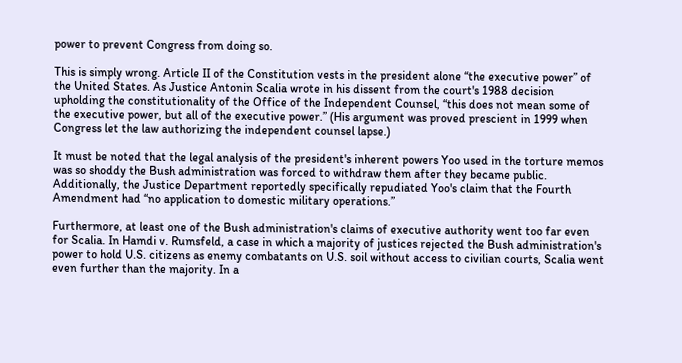power to prevent Congress from doing so.

This is simply wrong. Article II of the Constitution vests in the president alone “the executive power” of the United States. As Justice Antonin Scalia wrote in his dissent from the court's 1988 decision upholding the constitutionality of the Office of the Independent Counsel, “this does not mean some of the executive power, but all of the executive power.” (His argument was proved prescient in 1999 when Congress let the law authorizing the independent counsel lapse.)

It must be noted that the legal analysis of the president's inherent powers Yoo used in the torture memos was so shoddy the Bush administration was forced to withdraw them after they became public. Additionally, the Justice Department reportedly specifically repudiated Yoo's claim that the Fourth Amendment had “no application to domestic military operations.”

Furthermore, at least one of the Bush administration's claims of executive authority went too far even for Scalia. In Hamdi v. Rumsfeld, a case in which a majority of justices rejected the Bush administration's power to hold U.S. citizens as enemy combatants on U.S. soil without access to civilian courts, Scalia went even further than the majority. In a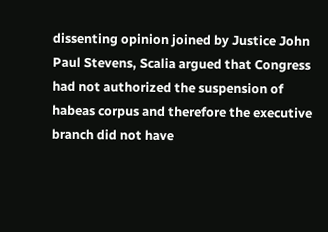dissenting opinion joined by Justice John Paul Stevens, Scalia argued that Congress had not authorized the suspension of habeas corpus and therefore the executive branch did not have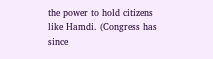the power to hold citizens like Hamdi. (Congress has since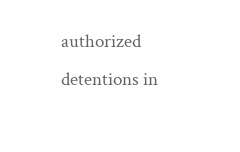authorized detentions in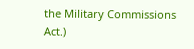the Military Commissions Act.)